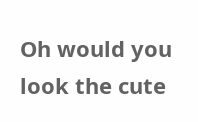Oh would you look the cute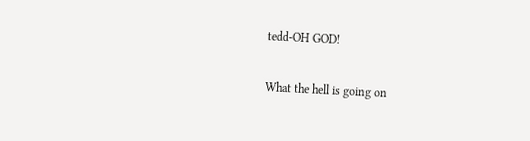tedd-OH GOD!

What the hell is going on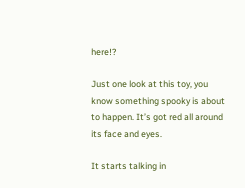here!?

Just one look at this toy, you know something spooky is about to happen. It’s got red all around its face and eyes.

It starts talking in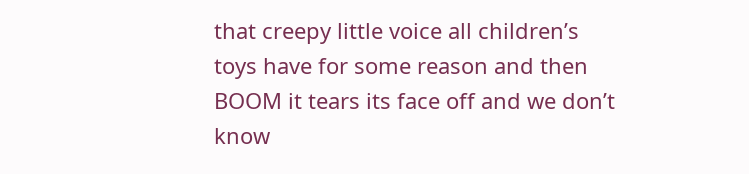that creepy little voice all children’s toys have for some reason and then BOOM it tears its face off and we don’t know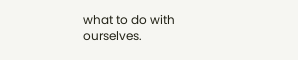what to do with ourselves.